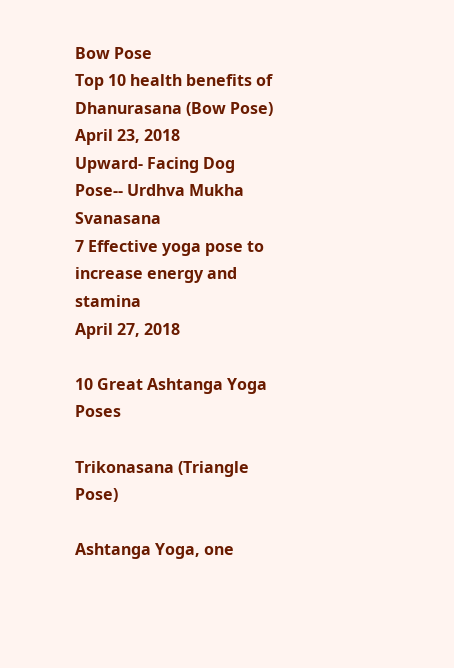Bow Pose
Top 10 health benefits of Dhanurasana (Bow Pose)
April 23, 2018
Upward- Facing Dog Pose-- Urdhva Mukha Svanasana
7 Effective yoga pose to increase energy and stamina
April 27, 2018

10 Great Ashtanga Yoga Poses

Trikonasana (Triangle Pose)

Ashtanga Yoga, one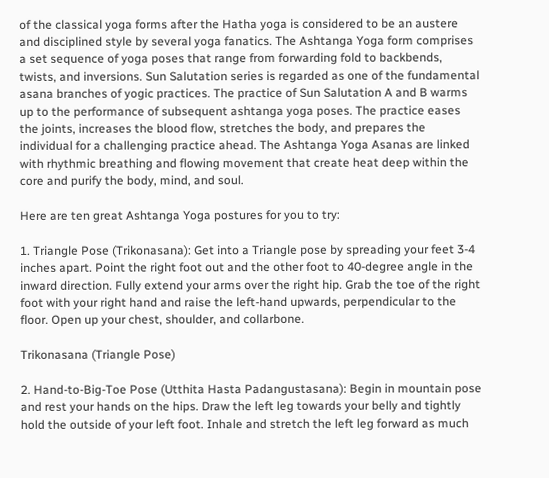of the classical yoga forms after the Hatha yoga is considered to be an austere and disciplined style by several yoga fanatics. The Ashtanga Yoga form comprises a set sequence of yoga poses that range from forwarding fold to backbends, twists, and inversions. Sun Salutation series is regarded as one of the fundamental asana branches of yogic practices. The practice of Sun Salutation A and B warms up to the performance of subsequent ashtanga yoga poses. The practice eases the joints, increases the blood flow, stretches the body, and prepares the individual for a challenging practice ahead. The Ashtanga Yoga Asanas are linked with rhythmic breathing and flowing movement that create heat deep within the core and purify the body, mind, and soul.

Here are ten great Ashtanga Yoga postures for you to try:

1. Triangle Pose (Trikonasana): Get into a Triangle pose by spreading your feet 3-4 inches apart. Point the right foot out and the other foot to 40-degree angle in the inward direction. Fully extend your arms over the right hip. Grab the toe of the right foot with your right hand and raise the left-hand upwards, perpendicular to the floor. Open up your chest, shoulder, and collarbone.

Trikonasana (Triangle Pose)

2. Hand-to-Big-Toe Pose (Utthita Hasta Padangustasana): Begin in mountain pose and rest your hands on the hips. Draw the left leg towards your belly and tightly hold the outside of your left foot. Inhale and stretch the left leg forward as much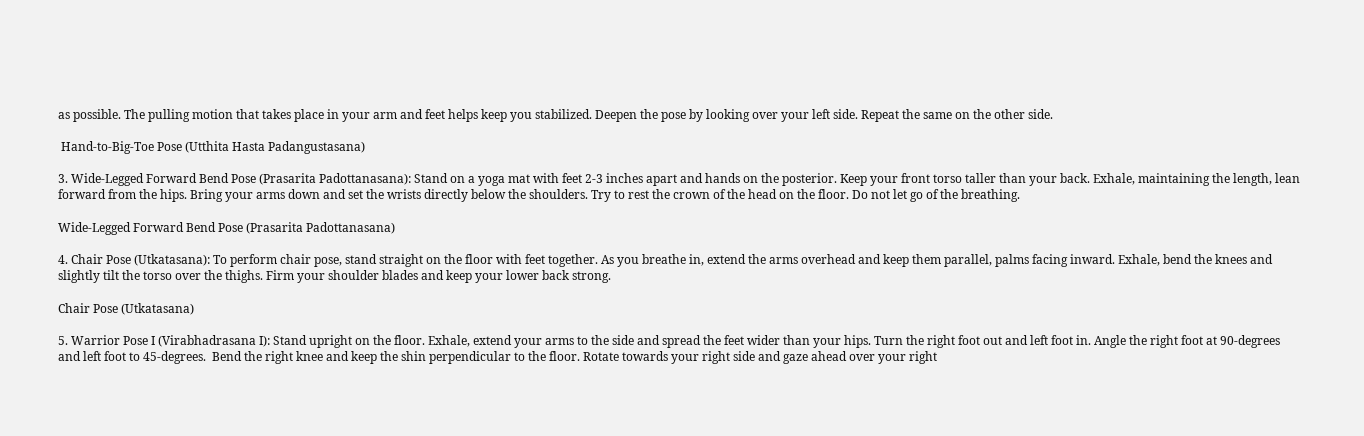as possible. The pulling motion that takes place in your arm and feet helps keep you stabilized. Deepen the pose by looking over your left side. Repeat the same on the other side.

 Hand-to-Big-Toe Pose (Utthita Hasta Padangustasana)

3. Wide-Legged Forward Bend Pose (Prasarita Padottanasana): Stand on a yoga mat with feet 2-3 inches apart and hands on the posterior. Keep your front torso taller than your back. Exhale, maintaining the length, lean forward from the hips. Bring your arms down and set the wrists directly below the shoulders. Try to rest the crown of the head on the floor. Do not let go of the breathing.

Wide-Legged Forward Bend Pose (Prasarita Padottanasana)

4. Chair Pose (Utkatasana): To perform chair pose, stand straight on the floor with feet together. As you breathe in, extend the arms overhead and keep them parallel, palms facing inward. Exhale, bend the knees and slightly tilt the torso over the thighs. Firm your shoulder blades and keep your lower back strong.

Chair Pose (Utkatasana)

5. Warrior Pose I (Virabhadrasana I): Stand upright on the floor. Exhale, extend your arms to the side and spread the feet wider than your hips. Turn the right foot out and left foot in. Angle the right foot at 90-degrees and left foot to 45-degrees.  Bend the right knee and keep the shin perpendicular to the floor. Rotate towards your right side and gaze ahead over your right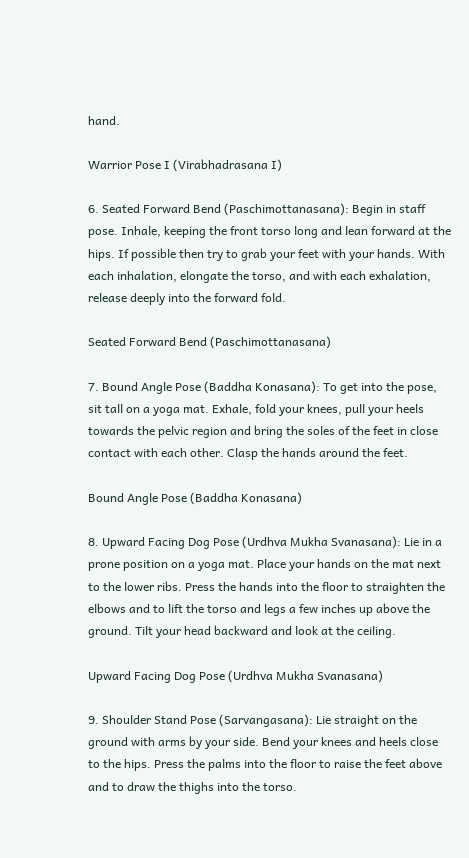hand.

Warrior Pose I (Virabhadrasana I)

6. Seated Forward Bend (Paschimottanasana): Begin in staff pose. Inhale, keeping the front torso long and lean forward at the hips. If possible then try to grab your feet with your hands. With each inhalation, elongate the torso, and with each exhalation, release deeply into the forward fold.

Seated Forward Bend (Paschimottanasana)

7. Bound Angle Pose (Baddha Konasana): To get into the pose, sit tall on a yoga mat. Exhale, fold your knees, pull your heels towards the pelvic region and bring the soles of the feet in close contact with each other. Clasp the hands around the feet.

Bound Angle Pose (Baddha Konasana)

8. Upward Facing Dog Pose (Urdhva Mukha Svanasana): Lie in a prone position on a yoga mat. Place your hands on the mat next to the lower ribs. Press the hands into the floor to straighten the elbows and to lift the torso and legs a few inches up above the ground. Tilt your head backward and look at the ceiling.

Upward Facing Dog Pose (Urdhva Mukha Svanasana)

9. Shoulder Stand Pose (Sarvangasana): Lie straight on the ground with arms by your side. Bend your knees and heels close to the hips. Press the palms into the floor to raise the feet above and to draw the thighs into the torso.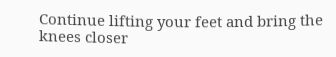Continue lifting your feet and bring the knees closer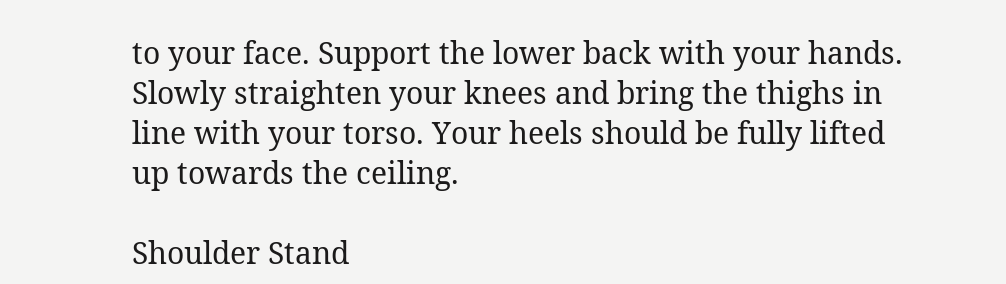to your face. Support the lower back with your hands. Slowly straighten your knees and bring the thighs in line with your torso. Your heels should be fully lifted up towards the ceiling.

Shoulder Stand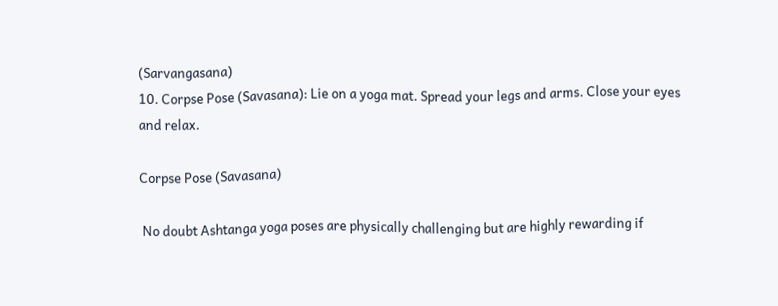(Sarvangasana)
10. Corpse Pose (Savasana): Lie on a yoga mat. Spread your legs and arms. Close your eyes and relax.

Corpse Pose (Savasana)

 No doubt Ashtanga yoga poses are physically challenging but are highly rewarding if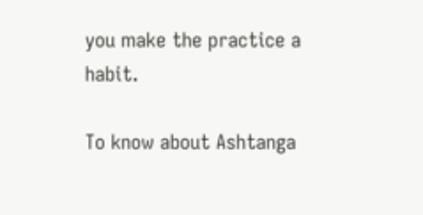you make the practice a habit.

To know about Ashtanga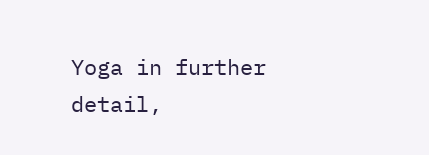Yoga in further detail,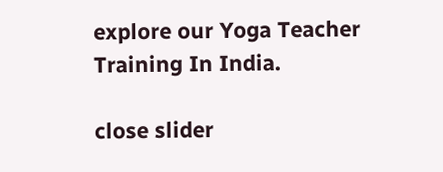explore our Yoga Teacher Training In India.

close slider